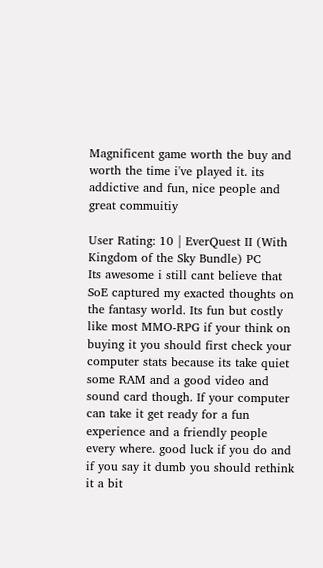Magnificent game worth the buy and worth the time i've played it. its addictive and fun, nice people and great commuitiy

User Rating: 10 | EverQuest II (With Kingdom of the Sky Bundle) PC
Its awesome i still cant believe that SoE captured my exacted thoughts on the fantasy world. Its fun but costly like most MMO-RPG if your think on buying it you should first check your computer stats because its take quiet some RAM and a good video and sound card though. If your computer can take it get ready for a fun experience and a friendly people every where. good luck if you do and if you say it dumb you should rethink it a bit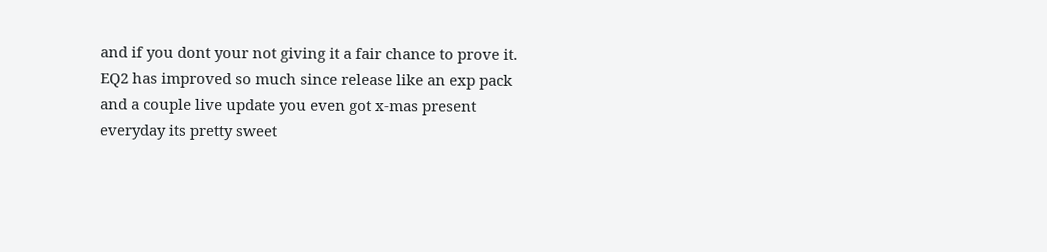and if you dont your not giving it a fair chance to prove it. EQ2 has improved so much since release like an exp pack and a couple live update you even got x-mas present everyday its pretty sweet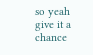so yeah give it a chance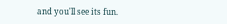and you'll see its fun.